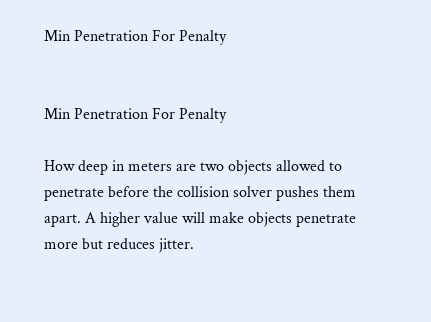Min Penetration For Penalty


Min Penetration For Penalty

How deep in meters are two objects allowed to penetrate before the collision solver pushes them apart. A higher value will make objects penetrate more but reduces jitter.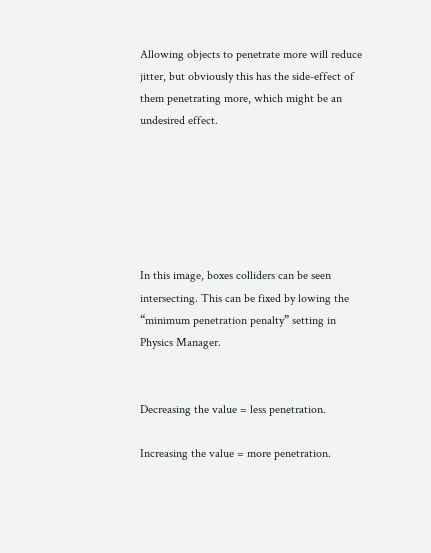Allowing objects to penetrate more will reduce jitter, but obviously this has the side-effect of them penetrating more, which might be an undesired effect.






In this image, boxes colliders can be seen intersecting. This can be fixed by lowing the “minimum penetration penalty” setting in Physics Manager.


Decreasing the value = less penetration.

Increasing the value = more penetration.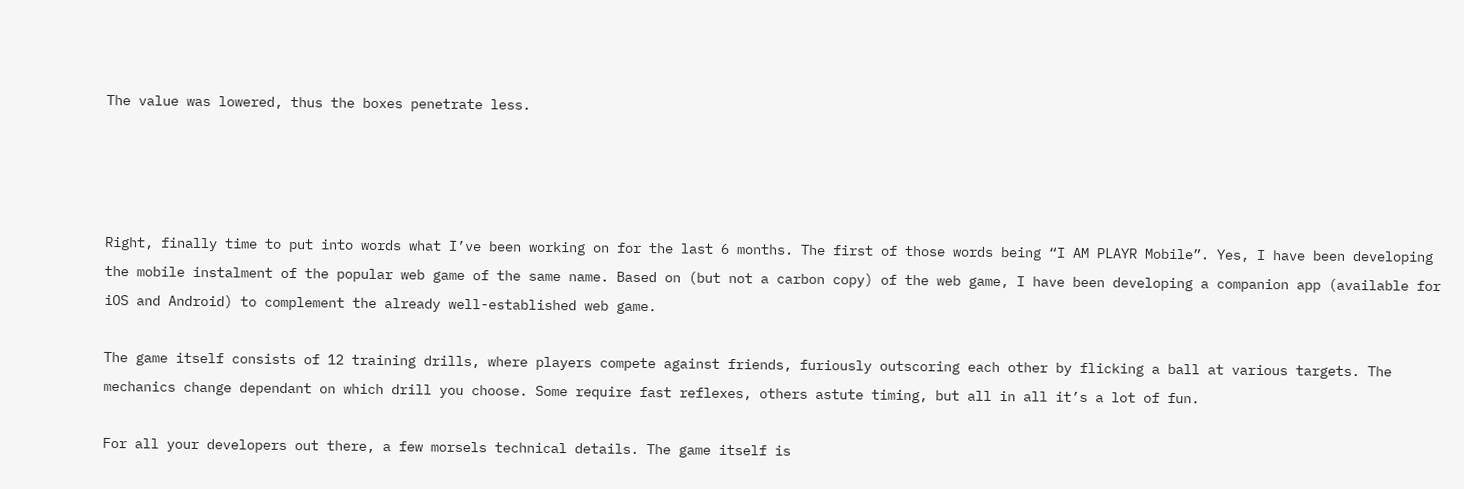The value was lowered, thus the boxes penetrate less.




Right, finally time to put into words what I’ve been working on for the last 6 months. The first of those words being “I AM PLAYR Mobile”. Yes, I have been developing the mobile instalment of the popular web game of the same name. Based on (but not a carbon copy) of the web game, I have been developing a companion app (available for iOS and Android) to complement the already well-established web game.

The game itself consists of 12 training drills, where players compete against friends, furiously outscoring each other by flicking a ball at various targets. The mechanics change dependant on which drill you choose. Some require fast reflexes, others astute timing, but all in all it’s a lot of fun.

For all your developers out there, a few morsels technical details. The game itself is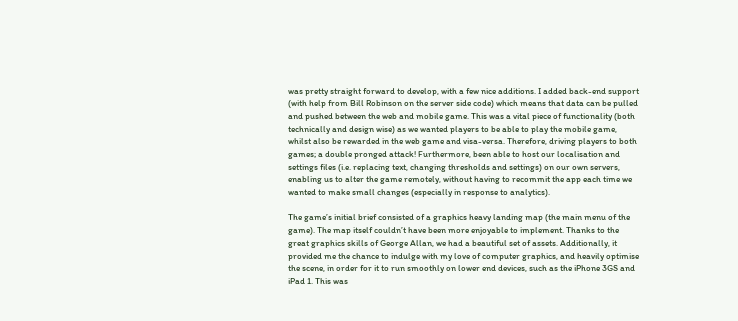was pretty straight forward to develop, with a few nice additions. I added back-end support (with help from Bill Robinson on the server side code) which means that data can be pulled and pushed between the web and mobile game. This was a vital piece of functionality (both technically and design wise) as we wanted players to be able to play the mobile game, whilst also be rewarded in the web game and visa-versa. Therefore, driving players to both games; a double pronged attack! Furthermore, been able to host our localisation and settings files (i.e. replacing text, changing thresholds and settings) on our own servers, enabling us to alter the game remotely, without having to recommit the app each time we wanted to make small changes (especially in response to analytics).

The game’s initial brief consisted of a graphics heavy landing map (the main menu of the game). The map itself couldn’t have been more enjoyable to implement. Thanks to the great graphics skills of George Allan, we had a beautiful set of assets. Additionally, it provided me the chance to indulge with my love of computer graphics, and heavily optimise the scene, in order for it to run smoothly on lower end devices, such as the iPhone 3GS and iPad 1. This was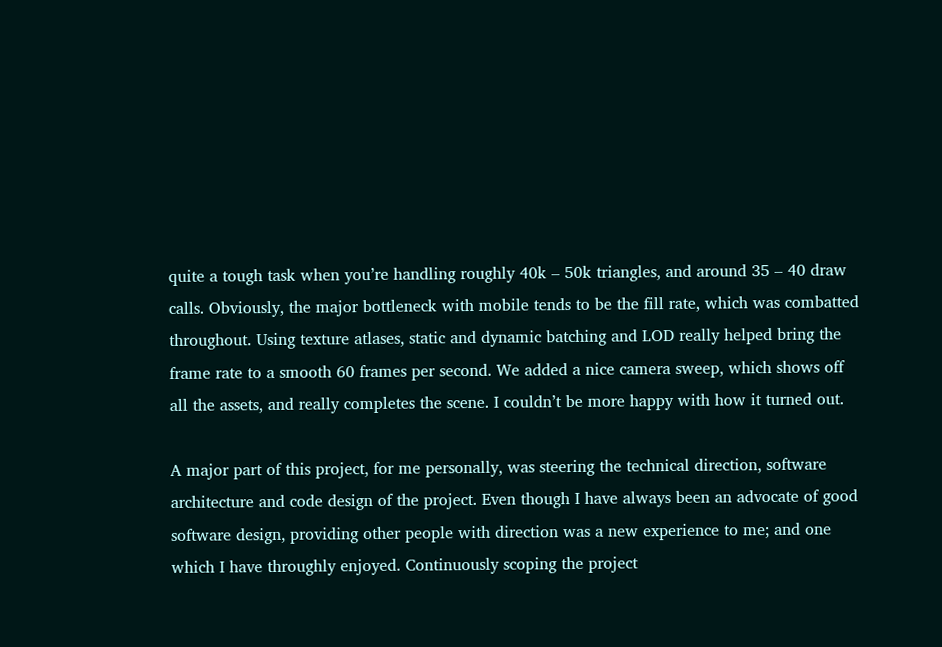quite a tough task when you’re handling roughly 40k – 50k triangles, and around 35 – 40 draw calls. Obviously, the major bottleneck with mobile tends to be the fill rate, which was combatted throughout. Using texture atlases, static and dynamic batching and LOD really helped bring the frame rate to a smooth 60 frames per second. We added a nice camera sweep, which shows off all the assets, and really completes the scene. I couldn’t be more happy with how it turned out.

A major part of this project, for me personally, was steering the technical direction, software architecture and code design of the project. Even though I have always been an advocate of good software design, providing other people with direction was a new experience to me; and one which I have throughly enjoyed. Continuously scoping the project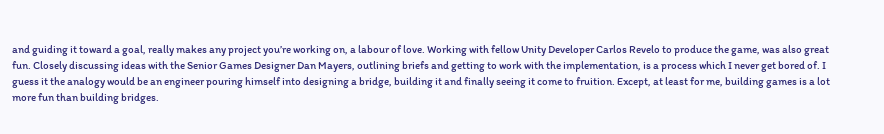and guiding it toward a goal, really makes any project you’re working on, a labour of love. Working with fellow Unity Developer Carlos Revelo to produce the game, was also great fun. Closely discussing ideas with the Senior Games Designer Dan Mayers, outlining briefs and getting to work with the implementation, is a process which I never get bored of. I guess it the analogy would be an engineer pouring himself into designing a bridge, building it and finally seeing it come to fruition. Except, at least for me, building games is a lot more fun than building bridges.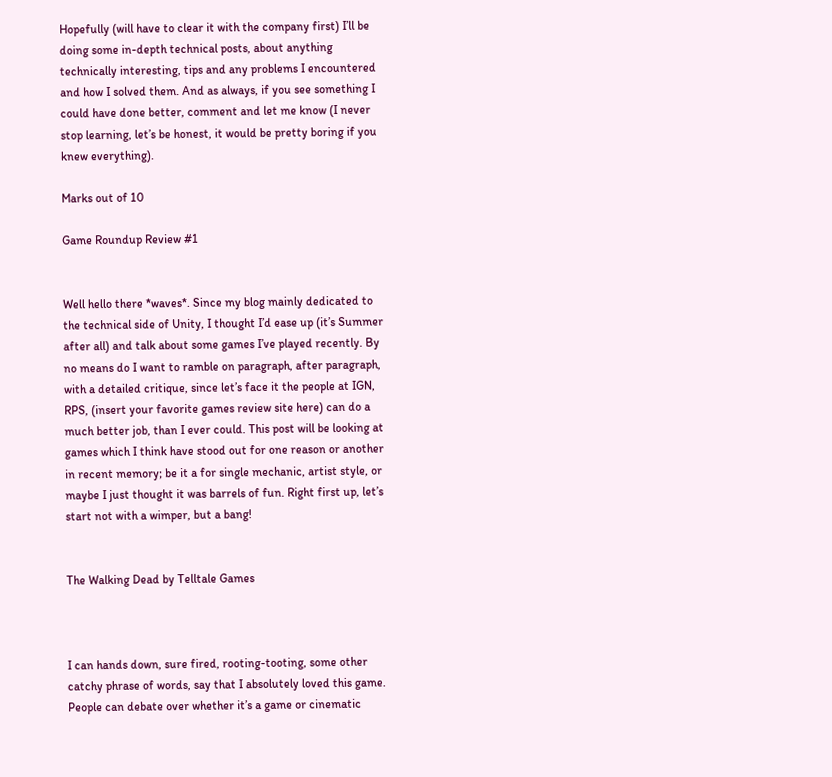Hopefully (will have to clear it with the company first) I’ll be doing some in-depth technical posts, about anything technically interesting, tips and any problems I encountered and how I solved them. And as always, if you see something I could have done better, comment and let me know (I never stop learning, let’s be honest, it would be pretty boring if you knew everything).

Marks out of 10

Game Roundup Review #1


Well hello there *waves*. Since my blog mainly dedicated to the technical side of Unity, I thought I’d ease up (it’s Summer after all) and talk about some games I’ve played recently. By no means do I want to ramble on paragraph, after paragraph, with a detailed critique, since let’s face it the people at IGN, RPS, (insert your favorite games review site here) can do a much better job, than I ever could. This post will be looking at games which I think have stood out for one reason or another in recent memory; be it a for single mechanic, artist style, or maybe I just thought it was barrels of fun. Right first up, let’s start not with a wimper, but a bang!


The Walking Dead by Telltale Games



I can hands down, sure fired, rooting-tooting, some other catchy phrase of words, say that I absolutely loved this game. People can debate over whether it’s a game or cinematic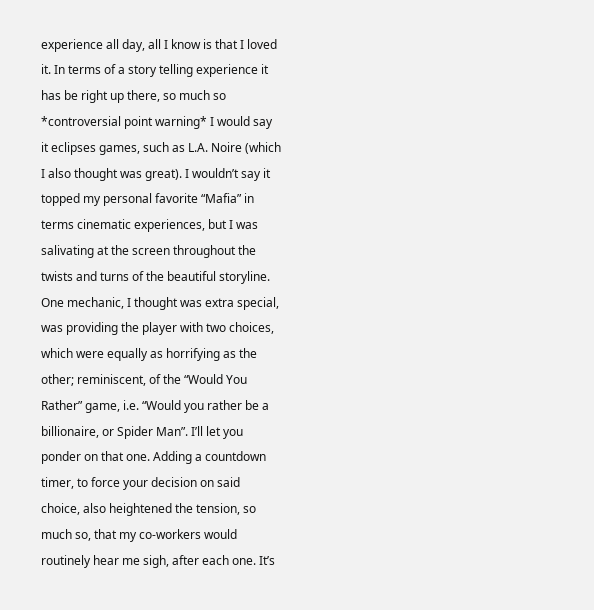experience all day, all I know is that I loved it. In terms of a story telling experience it has be right up there, so much so *controversial point warning* I would say it eclipses games, such as L.A. Noire (which I also thought was great). I wouldn’t say it topped my personal favorite “Mafia” in terms cinematic experiences, but I was salivating at the screen throughout the twists and turns of the beautiful storyline. One mechanic, I thought was extra special, was providing the player with two choices, which were equally as horrifying as the other; reminiscent, of the “Would You Rather” game, i.e. “Would you rather be a billionaire, or Spider Man”. I’ll let you ponder on that one. Adding a countdown timer, to force your decision on said choice, also heightened the tension, so much so, that my co-workers would routinely hear me sigh, after each one. It’s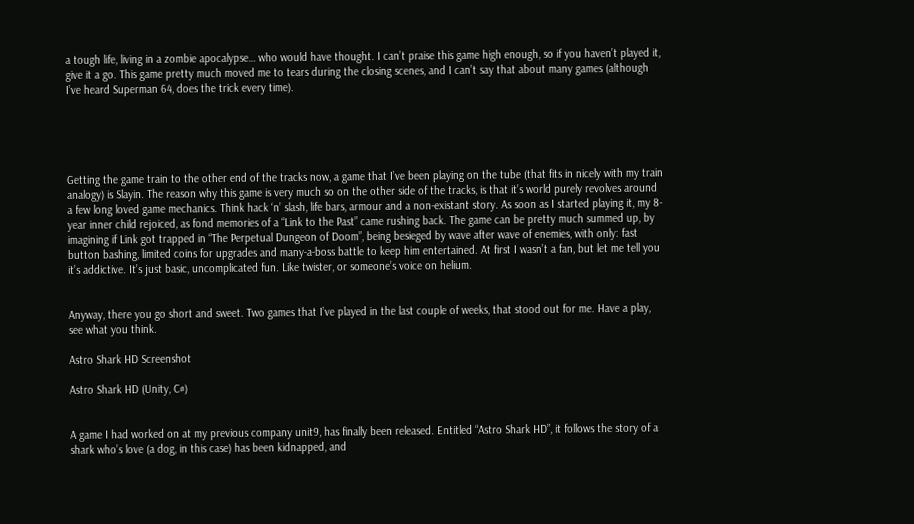a tough life, living in a zombie apocalypse… who would have thought. I can’t praise this game high enough, so if you haven’t played it, give it a go. This game pretty much moved me to tears during the closing scenes, and I can’t say that about many games (although I’ve heard Superman 64, does the trick every time).





Getting the game train to the other end of the tracks now, a game that I’ve been playing on the tube (that fits in nicely with my train analogy) is Slayin. The reason why this game is very much so on the other side of the tracks, is that it’s world purely revolves around a few long loved game mechanics. Think hack ‘n’ slash, life bars, armour and a non-existant story. As soon as I started playing it, my 8-year inner child rejoiced, as fond memories of a “Link to the Past” came rushing back. The game can be pretty much summed up, by imagining if Link got trapped in “The Perpetual Dungeon of Doom”, being besieged by wave after wave of enemies, with only: fast button bashing, limited coins for upgrades and many-a-boss battle to keep him entertained. At first I wasn’t a fan, but let me tell you it’s addictive. It’s just basic, uncomplicated fun. Like twister, or someone’s voice on helium.


Anyway, there you go short and sweet. Two games that I’ve played in the last couple of weeks, that stood out for me. Have a play, see what you think.

Astro Shark HD Screenshot

Astro Shark HD (Unity, C#)


A game I had worked on at my previous company unit9, has finally been released. Entitled “Astro Shark HD”, it follows the story of a shark who’s love (a dog, in this case) has been kidnapped, and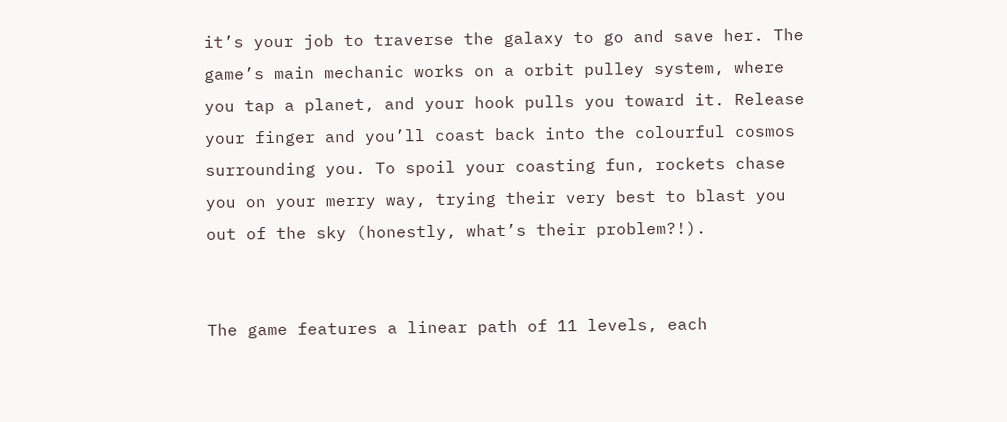it’s your job to traverse the galaxy to go and save her. The game’s main mechanic works on a orbit pulley system, where you tap a planet, and your hook pulls you toward it. Release your finger and you’ll coast back into the colourful cosmos surrounding you. To spoil your coasting fun, rockets chase you on your merry way, trying their very best to blast you out of the sky (honestly, what’s their problem?!).


The game features a linear path of 11 levels, each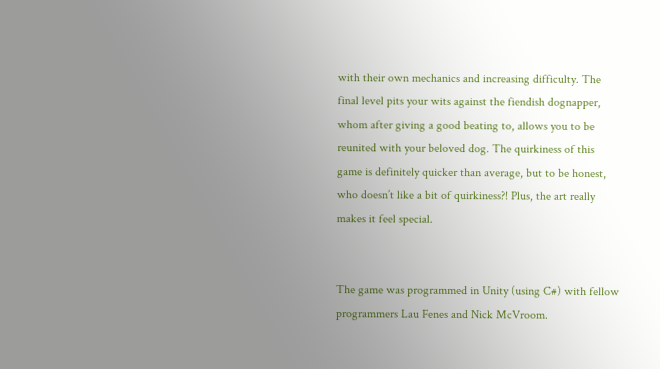with their own mechanics and increasing difficulty. The final level pits your wits against the fiendish dognapper, whom after giving a good beating to, allows you to be reunited with your beloved dog. The quirkiness of this game is definitely quicker than average, but to be honest, who doesn’t like a bit of quirkiness?! Plus, the art really makes it feel special.


The game was programmed in Unity (using C#) with fellow programmers Lau Fenes and Nick McVroom.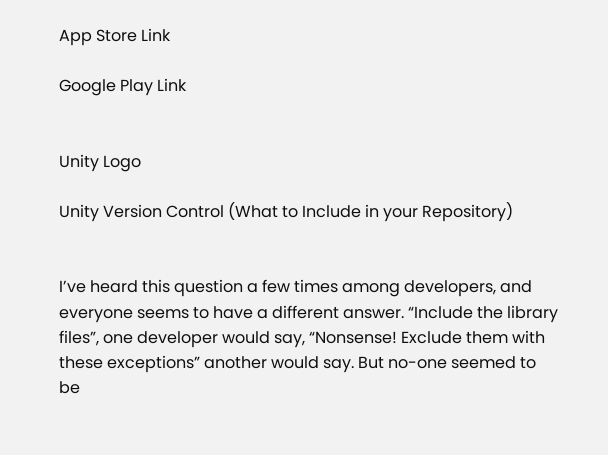App Store Link

Google Play Link


Unity Logo

Unity Version Control (What to Include in your Repository)


I’ve heard this question a few times among developers, and everyone seems to have a different answer. “Include the library files”, one developer would say, “Nonsense! Exclude them with these exceptions” another would say. But no-one seemed to be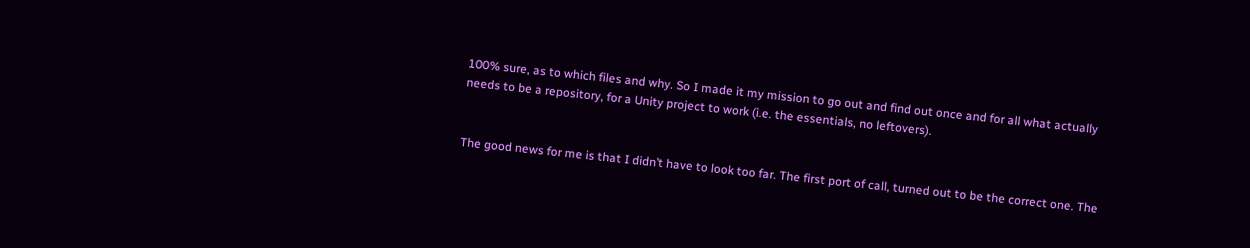100% sure, as to which files and why. So I made it my mission to go out and find out once and for all what actually needs to be a repository, for a Unity project to work (i.e. the essentials, no leftovers).


The good news for me is that I didn’t have to look too far. The first port of call, turned out to be the correct one. The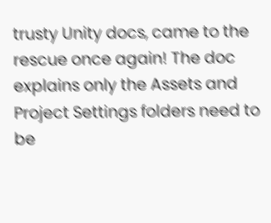trusty Unity docs, came to the rescue once again! The doc explains only the Assets and Project Settings folders need to be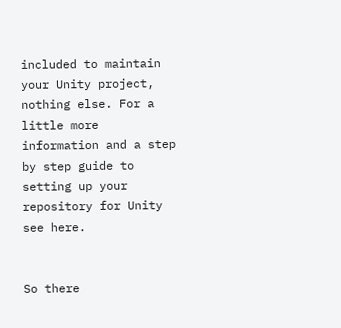included to maintain your Unity project, nothing else. For a little more information and a step by step guide to setting up your repository for Unity see here.


So there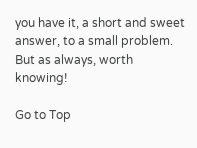you have it, a short and sweet answer, to a small problem. But as always, worth knowing!

Go to Top